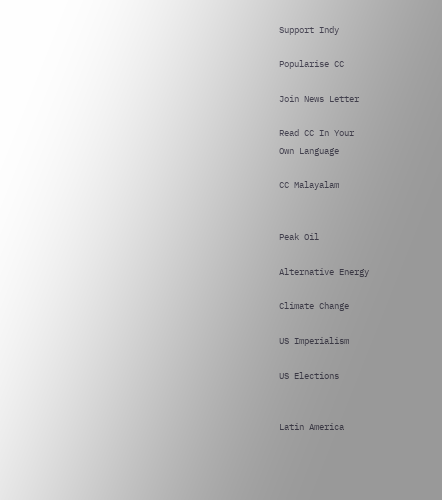Support Indy

Popularise CC

Join News Letter

Read CC In Your
Own Language

CC Malayalam


Peak Oil

Alternative Energy

Climate Change

US Imperialism

US Elections


Latin America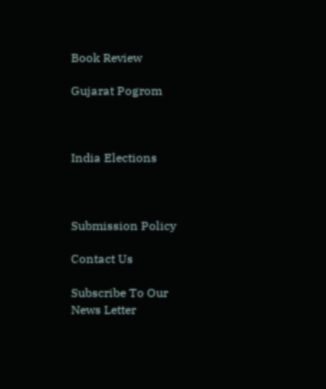Book Review

Gujarat Pogrom



India Elections



Submission Policy

Contact Us

Subscribe To Our
News Letter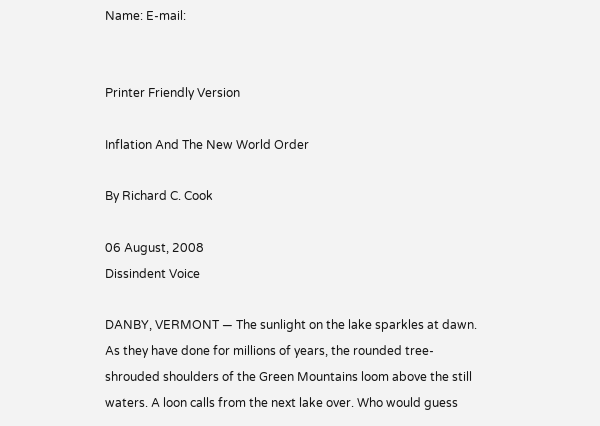Name: E-mail:


Printer Friendly Version

Inflation And The New World Order

By Richard C. Cook

06 August, 2008
Dissindent Voice

DANBY, VERMONT — The sunlight on the lake sparkles at dawn. As they have done for millions of years, the rounded tree-shrouded shoulders of the Green Mountains loom above the still waters. A loon calls from the next lake over. Who would guess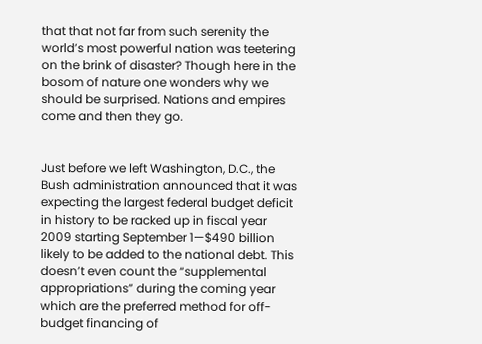that that not far from such serenity the world’s most powerful nation was teetering on the brink of disaster? Though here in the bosom of nature one wonders why we should be surprised. Nations and empires come and then they go.


Just before we left Washington, D.C., the Bush administration announced that it was expecting the largest federal budget deficit in history to be racked up in fiscal year 2009 starting September 1—$490 billion likely to be added to the national debt. This doesn’t even count the “supplemental appropriations” during the coming year which are the preferred method for off-budget financing of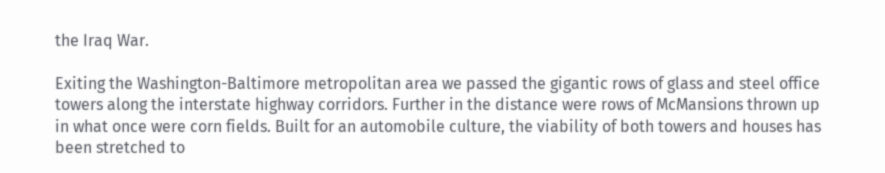the Iraq War.

Exiting the Washington-Baltimore metropolitan area we passed the gigantic rows of glass and steel office towers along the interstate highway corridors. Further in the distance were rows of McMansions thrown up in what once were corn fields. Built for an automobile culture, the viability of both towers and houses has been stretched to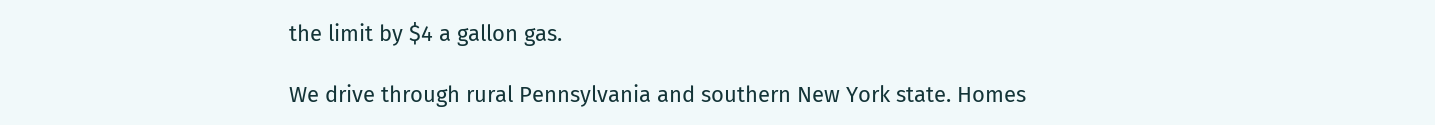the limit by $4 a gallon gas.

We drive through rural Pennsylvania and southern New York state. Homes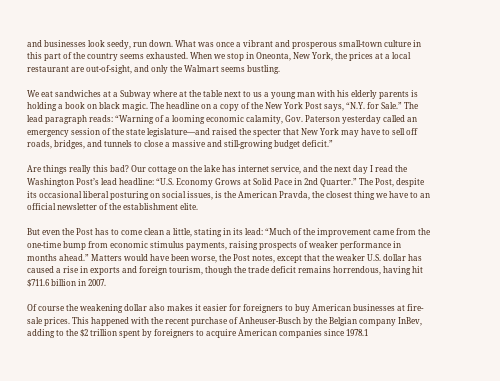and businesses look seedy, run down. What was once a vibrant and prosperous small-town culture in this part of the country seems exhausted. When we stop in Oneonta, New York, the prices at a local restaurant are out-of-sight, and only the Walmart seems bustling.

We eat sandwiches at a Subway where at the table next to us a young man with his elderly parents is holding a book on black magic. The headline on a copy of the New York Post says, “N.Y. for Sale.” The lead paragraph reads: “Warning of a looming economic calamity, Gov. Paterson yesterday called an emergency session of the state legislature—and raised the specter that New York may have to sell off roads, bridges, and tunnels to close a massive and still-growing budget deficit.”

Are things really this bad? Our cottage on the lake has internet service, and the next day I read the Washington Post’s lead headline: “U.S. Economy Grows at Solid Pace in 2nd Quarter.” The Post, despite its occasional liberal posturing on social issues, is the American Pravda, the closest thing we have to an official newsletter of the establishment elite.

But even the Post has to come clean a little, stating in its lead: “Much of the improvement came from the one-time bump from economic stimulus payments, raising prospects of weaker performance in months ahead.” Matters would have been worse, the Post notes, except that the weaker U.S. dollar has caused a rise in exports and foreign tourism, though the trade deficit remains horrendous, having hit $711.6 billion in 2007.

Of course the weakening dollar also makes it easier for foreigners to buy American businesses at fire-sale prices. This happened with the recent purchase of Anheuser-Busch by the Belgian company InBev, adding to the $2 trillion spent by foreigners to acquire American companies since 1978.1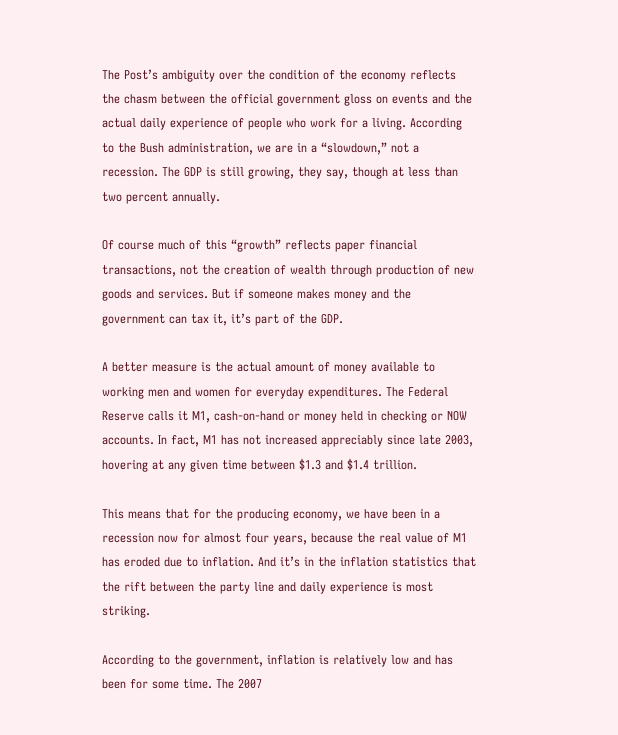The Post’s ambiguity over the condition of the economy reflects the chasm between the official government gloss on events and the actual daily experience of people who work for a living. According to the Bush administration, we are in a “slowdown,” not a recession. The GDP is still growing, they say, though at less than two percent annually.

Of course much of this “growth” reflects paper financial transactions, not the creation of wealth through production of new goods and services. But if someone makes money and the government can tax it, it’s part of the GDP.

A better measure is the actual amount of money available to working men and women for everyday expenditures. The Federal Reserve calls it M1, cash-on-hand or money held in checking or NOW accounts. In fact, M1 has not increased appreciably since late 2003, hovering at any given time between $1.3 and $1.4 trillion.

This means that for the producing economy, we have been in a recession now for almost four years, because the real value of M1 has eroded due to inflation. And it’s in the inflation statistics that the rift between the party line and daily experience is most striking.

According to the government, inflation is relatively low and has been for some time. The 2007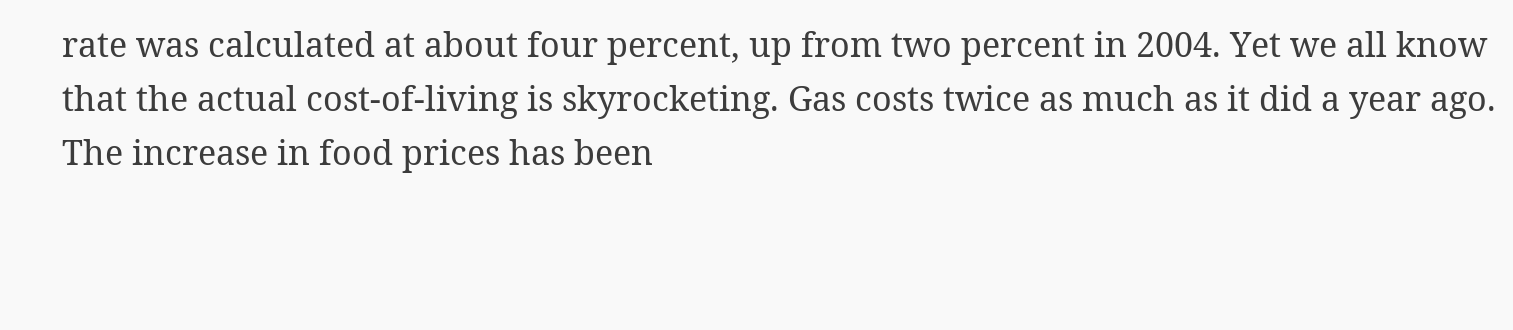rate was calculated at about four percent, up from two percent in 2004. Yet we all know that the actual cost-of-living is skyrocketing. Gas costs twice as much as it did a year ago. The increase in food prices has been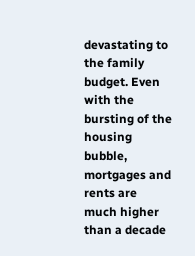devastating to the family budget. Even with the bursting of the housing bubble, mortgages and rents are much higher than a decade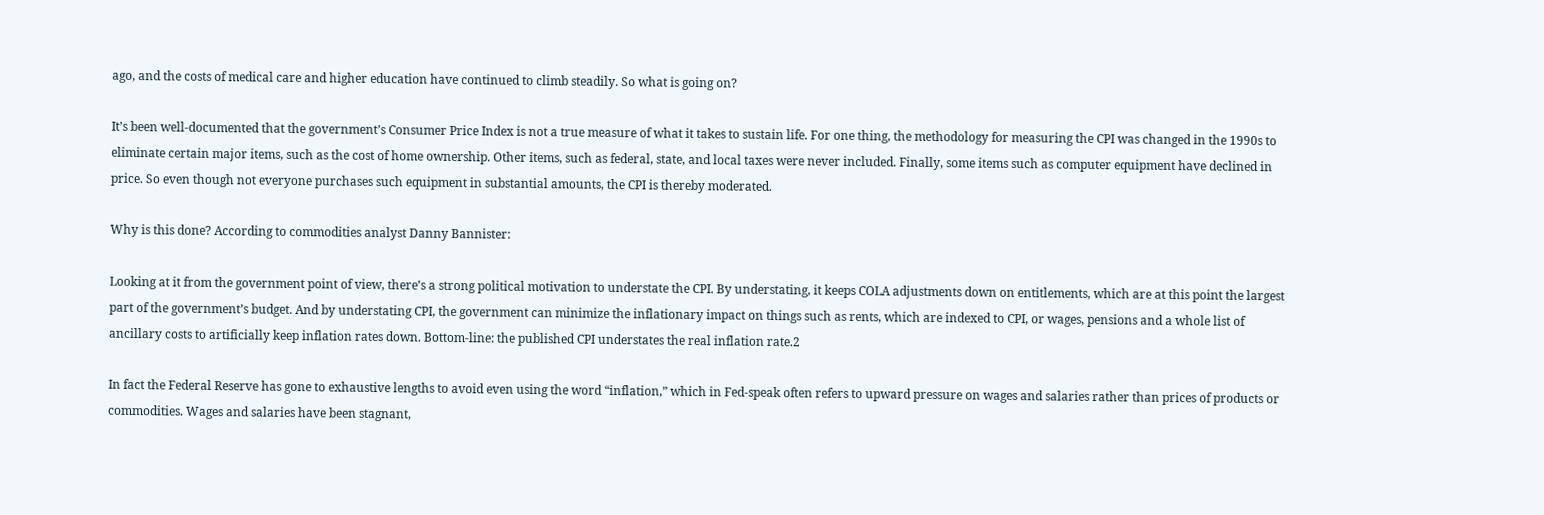ago, and the costs of medical care and higher education have continued to climb steadily. So what is going on?

It’s been well-documented that the government’s Consumer Price Index is not a true measure of what it takes to sustain life. For one thing, the methodology for measuring the CPI was changed in the 1990s to eliminate certain major items, such as the cost of home ownership. Other items, such as federal, state, and local taxes were never included. Finally, some items such as computer equipment have declined in price. So even though not everyone purchases such equipment in substantial amounts, the CPI is thereby moderated.

Why is this done? According to commodities analyst Danny Bannister:

Looking at it from the government point of view, there’s a strong political motivation to understate the CPI. By understating, it keeps COLA adjustments down on entitlements, which are at this point the largest part of the government’s budget. And by understating CPI, the government can minimize the inflationary impact on things such as rents, which are indexed to CPI, or wages, pensions and a whole list of ancillary costs to artificially keep inflation rates down. Bottom-line: the published CPI understates the real inflation rate.2

In fact the Federal Reserve has gone to exhaustive lengths to avoid even using the word “inflation,” which in Fed-speak often refers to upward pressure on wages and salaries rather than prices of products or commodities. Wages and salaries have been stagnant,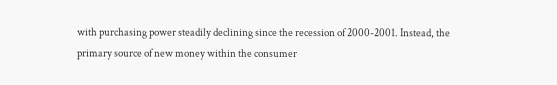with purchasing power steadily declining since the recession of 2000-2001. Instead, the primary source of new money within the consumer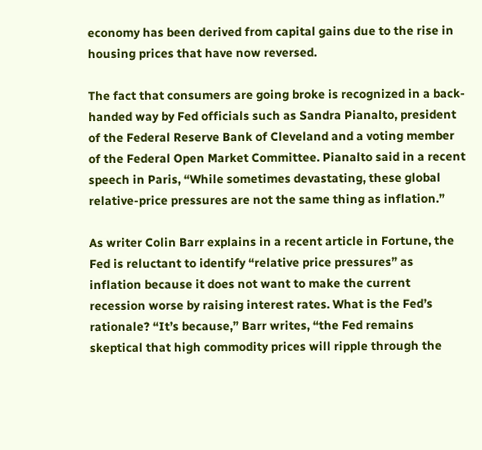economy has been derived from capital gains due to the rise in housing prices that have now reversed.

The fact that consumers are going broke is recognized in a back-handed way by Fed officials such as Sandra Pianalto, president of the Federal Reserve Bank of Cleveland and a voting member of the Federal Open Market Committee. Pianalto said in a recent speech in Paris, “While sometimes devastating, these global relative-price pressures are not the same thing as inflation.”

As writer Colin Barr explains in a recent article in Fortune, the Fed is reluctant to identify “relative price pressures” as inflation because it does not want to make the current recession worse by raising interest rates. What is the Fed’s rationale? “It’s because,” Barr writes, “the Fed remains skeptical that high commodity prices will ripple through the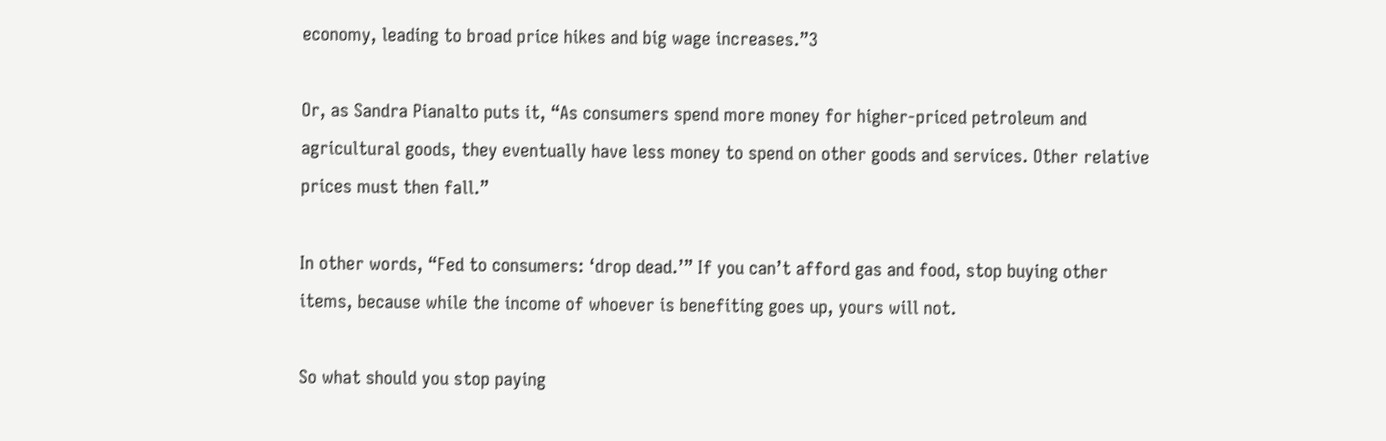economy, leading to broad price hikes and big wage increases.”3

Or, as Sandra Pianalto puts it, “As consumers spend more money for higher-priced petroleum and agricultural goods, they eventually have less money to spend on other goods and services. Other relative prices must then fall.”

In other words, “Fed to consumers: ‘drop dead.’” If you can’t afford gas and food, stop buying other items, because while the income of whoever is benefiting goes up, yours will not.

So what should you stop paying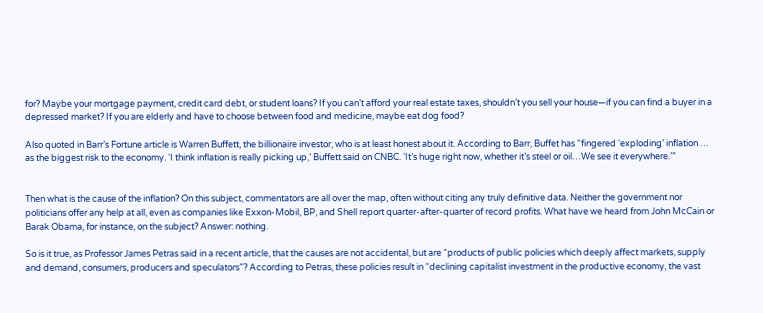for? Maybe your mortgage payment, credit card debt, or student loans? If you can’t afford your real estate taxes, shouldn’t you sell your house—if you can find a buyer in a depressed market? If you are elderly and have to choose between food and medicine, maybe eat dog food?

Also quoted in Barr’s Fortune article is Warren Buffett, the billionaire investor, who is at least honest about it. According to Barr, Buffet has “fingered ‘exploding’ inflation … as the biggest risk to the economy. ‘I think inflation is really picking up,’ Buffett said on CNBC. ‘It’s huge right now, whether it’s steel or oil…We see it everywhere.’”


Then what is the cause of the inflation? On this subject, commentators are all over the map, often without citing any truly definitive data. Neither the government nor politicians offer any help at all, even as companies like Exxon-Mobil, BP, and Shell report quarter-after-quarter of record profits. What have we heard from John McCain or Barak Obama, for instance, on the subject? Answer: nothing.

So is it true, as Professor James Petras said in a recent article, that the causes are not accidental, but are “products of public policies which deeply affect markets, supply and demand, consumers, producers and speculators”? According to Petras, these policies result in “declining capitalist investment in the productive economy, the vast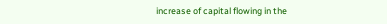increase of capital flowing in the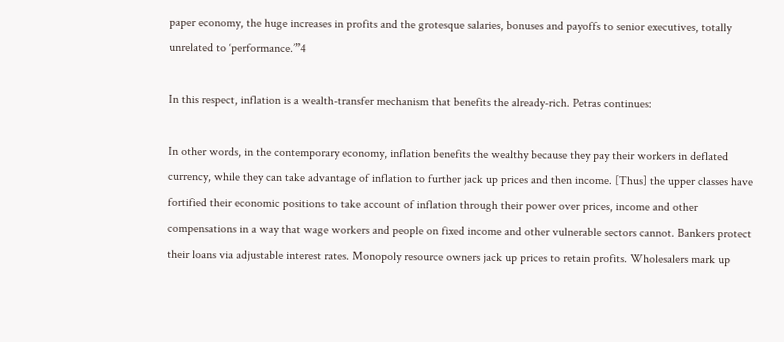paper economy, the huge increases in profits and the grotesque salaries, bonuses and payoffs to senior executives, totally unrelated to ‘performance.’”4

In this respect, inflation is a wealth-transfer mechanism that benefits the already-rich. Petras continues:

In other words, in the contemporary economy, inflation benefits the wealthy because they pay their workers in deflated currency, while they can take advantage of inflation to further jack up prices and then income. [Thus] the upper classes have fortified their economic positions to take account of inflation through their power over prices, income and other compensations in a way that wage workers and people on fixed income and other vulnerable sectors cannot. Bankers protect their loans via adjustable interest rates. Monopoly resource owners jack up prices to retain profits. Wholesalers mark up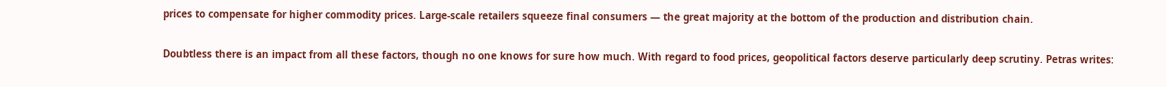prices to compensate for higher commodity prices. Large-scale retailers squeeze final consumers — the great majority at the bottom of the production and distribution chain.

Doubtless there is an impact from all these factors, though no one knows for sure how much. With regard to food prices, geopolitical factors deserve particularly deep scrutiny. Petras writes: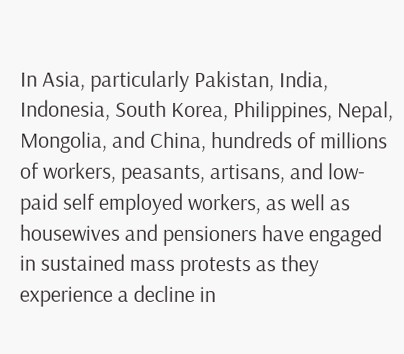In Asia, particularly Pakistan, India, Indonesia, South Korea, Philippines, Nepal, Mongolia, and China, hundreds of millions of workers, peasants, artisans, and low-paid self employed workers, as well as housewives and pensioners have engaged in sustained mass protests as they experience a decline in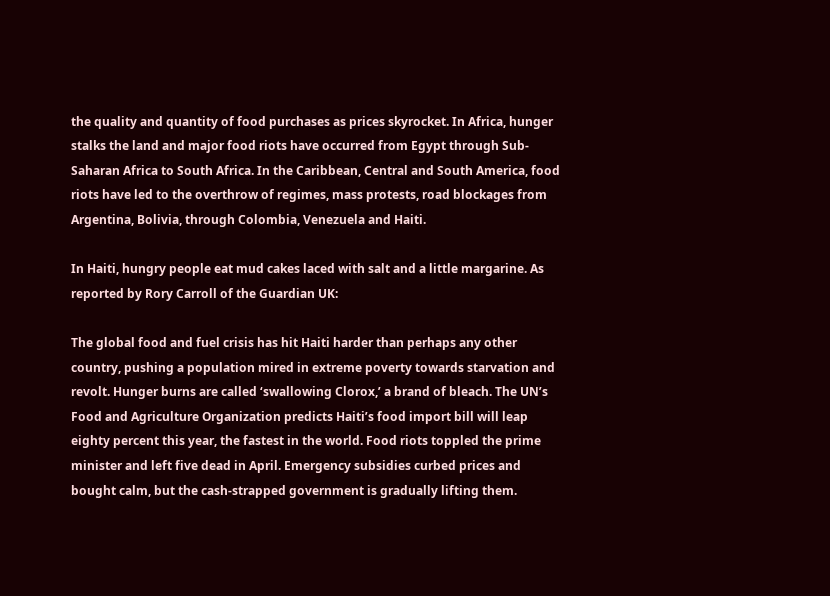the quality and quantity of food purchases as prices skyrocket. In Africa, hunger stalks the land and major food riots have occurred from Egypt through Sub-Saharan Africa to South Africa. In the Caribbean, Central and South America, food riots have led to the overthrow of regimes, mass protests, road blockages from Argentina, Bolivia, through Colombia, Venezuela and Haiti.

In Haiti, hungry people eat mud cakes laced with salt and a little margarine. As reported by Rory Carroll of the Guardian UK:

The global food and fuel crisis has hit Haiti harder than perhaps any other country, pushing a population mired in extreme poverty towards starvation and revolt. Hunger burns are called ‘swallowing Clorox,’ a brand of bleach. The UN’s Food and Agriculture Organization predicts Haiti’s food import bill will leap eighty percent this year, the fastest in the world. Food riots toppled the prime minister and left five dead in April. Emergency subsidies curbed prices and bought calm, but the cash-strapped government is gradually lifting them.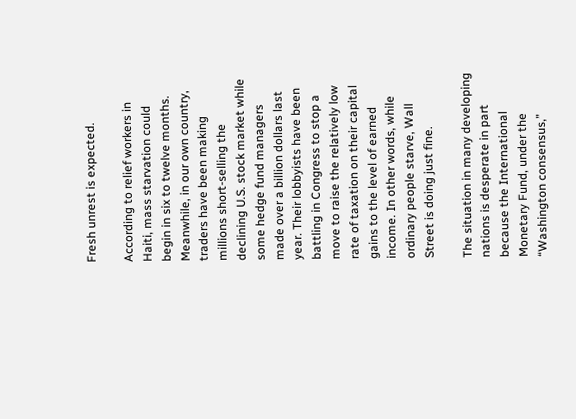Fresh unrest is expected.

According to relief workers in Haiti, mass starvation could begin in six to twelve months. Meanwhile, in our own country, traders have been making millions short-selling the declining U.S. stock market while some hedge fund managers made over a billion dollars last year. Their lobbyists have been battling in Congress to stop a move to raise the relatively low rate of taxation on their capital gains to the level of earned income. In other words, while ordinary people starve, Wall Street is doing just fine.

The situation in many developing nations is desperate in part because the International Monetary Fund, under the “Washington consensus,”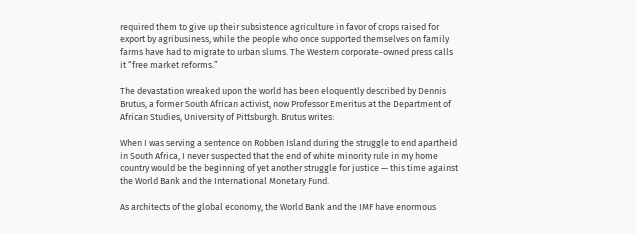required them to give up their subsistence agriculture in favor of crops raised for export by agribusiness, while the people who once supported themselves on family farms have had to migrate to urban slums. The Western corporate-owned press calls it “free market reforms.”

The devastation wreaked upon the world has been eloquently described by Dennis Brutus, a former South African activist, now Professor Emeritus at the Department of African Studies, University of Pittsburgh. Brutus writes:

When I was serving a sentence on Robben Island during the struggle to end apartheid in South Africa, I never suspected that the end of white minority rule in my home country would be the beginning of yet another struggle for justice — this time against the World Bank and the International Monetary Fund.

As architects of the global economy, the World Bank and the IMF have enormous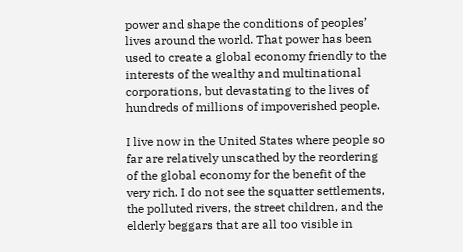power and shape the conditions of peoples’ lives around the world. That power has been used to create a global economy friendly to the interests of the wealthy and multinational corporations, but devastating to the lives of hundreds of millions of impoverished people.

I live now in the United States where people so far are relatively unscathed by the reordering of the global economy for the benefit of the very rich. I do not see the squatter settlements, the polluted rivers, the street children, and the elderly beggars that are all too visible in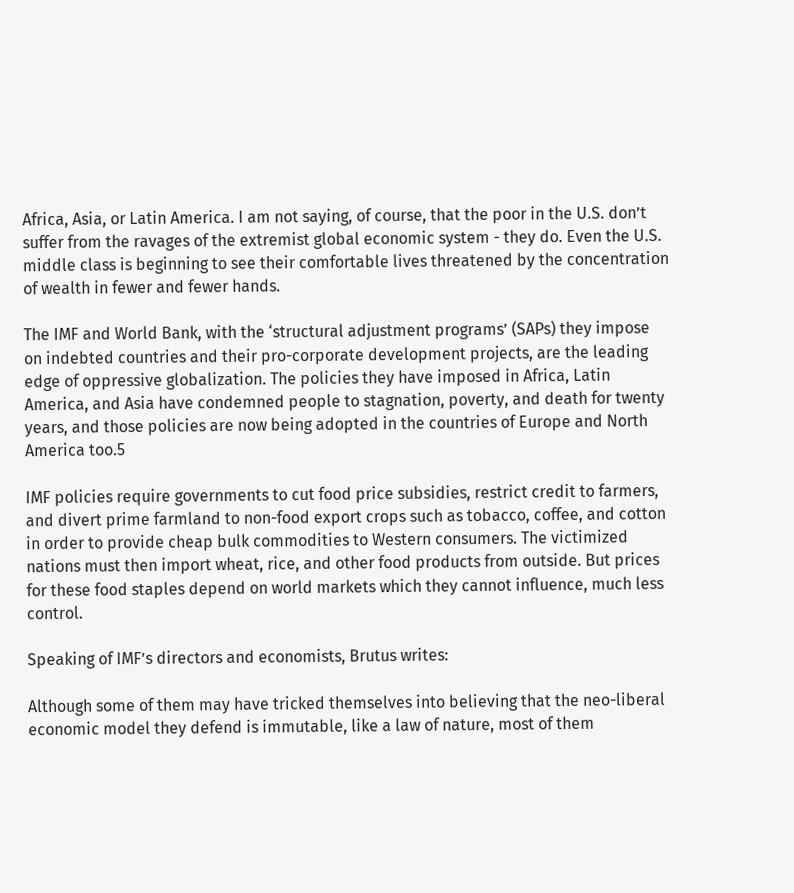Africa, Asia, or Latin America. I am not saying, of course, that the poor in the U.S. don’t suffer from the ravages of the extremist global economic system - they do. Even the U.S. middle class is beginning to see their comfortable lives threatened by the concentration of wealth in fewer and fewer hands.

The IMF and World Bank, with the ‘structural adjustment programs’ (SAPs) they impose on indebted countries and their pro-corporate development projects, are the leading edge of oppressive globalization. The policies they have imposed in Africa, Latin America, and Asia have condemned people to stagnation, poverty, and death for twenty years, and those policies are now being adopted in the countries of Europe and North America too.5

IMF policies require governments to cut food price subsidies, restrict credit to farmers, and divert prime farmland to non-food export crops such as tobacco, coffee, and cotton in order to provide cheap bulk commodities to Western consumers. The victimized nations must then import wheat, rice, and other food products from outside. But prices for these food staples depend on world markets which they cannot influence, much less control.

Speaking of IMF’s directors and economists, Brutus writes:

Although some of them may have tricked themselves into believing that the neo-liberal economic model they defend is immutable, like a law of nature, most of them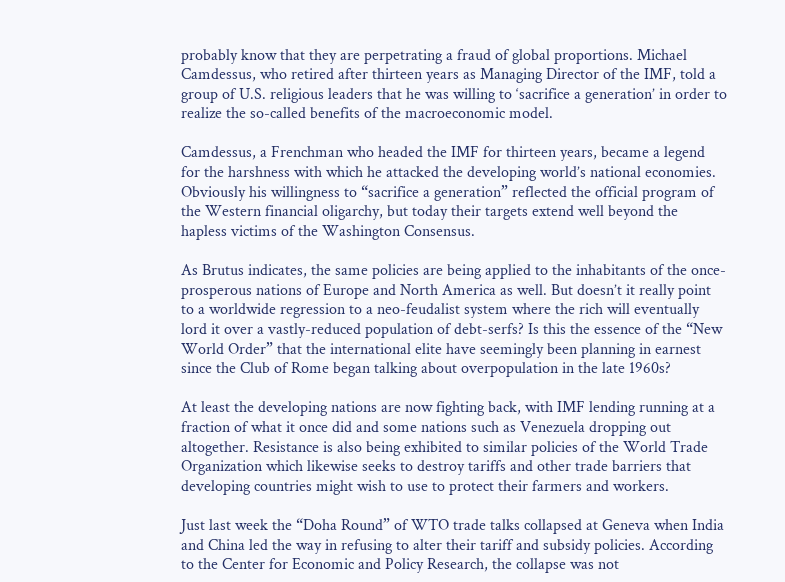probably know that they are perpetrating a fraud of global proportions. Michael Camdessus, who retired after thirteen years as Managing Director of the IMF, told a group of U.S. religious leaders that he was willing to ‘sacrifice a generation’ in order to realize the so-called benefits of the macroeconomic model.

Camdessus, a Frenchman who headed the IMF for thirteen years, became a legend for the harshness with which he attacked the developing world’s national economies. Obviously his willingness to “sacrifice a generation” reflected the official program of the Western financial oligarchy, but today their targets extend well beyond the hapless victims of the Washington Consensus.

As Brutus indicates, the same policies are being applied to the inhabitants of the once-prosperous nations of Europe and North America as well. But doesn’t it really point to a worldwide regression to a neo-feudalist system where the rich will eventually lord it over a vastly-reduced population of debt-serfs? Is this the essence of the “New World Order” that the international elite have seemingly been planning in earnest since the Club of Rome began talking about overpopulation in the late 1960s?

At least the developing nations are now fighting back, with IMF lending running at a fraction of what it once did and some nations such as Venezuela dropping out altogether. Resistance is also being exhibited to similar policies of the World Trade Organization which likewise seeks to destroy tariffs and other trade barriers that developing countries might wish to use to protect their farmers and workers.

Just last week the “Doha Round” of WTO trade talks collapsed at Geneva when India and China led the way in refusing to alter their tariff and subsidy policies. According to the Center for Economic and Policy Research, the collapse was not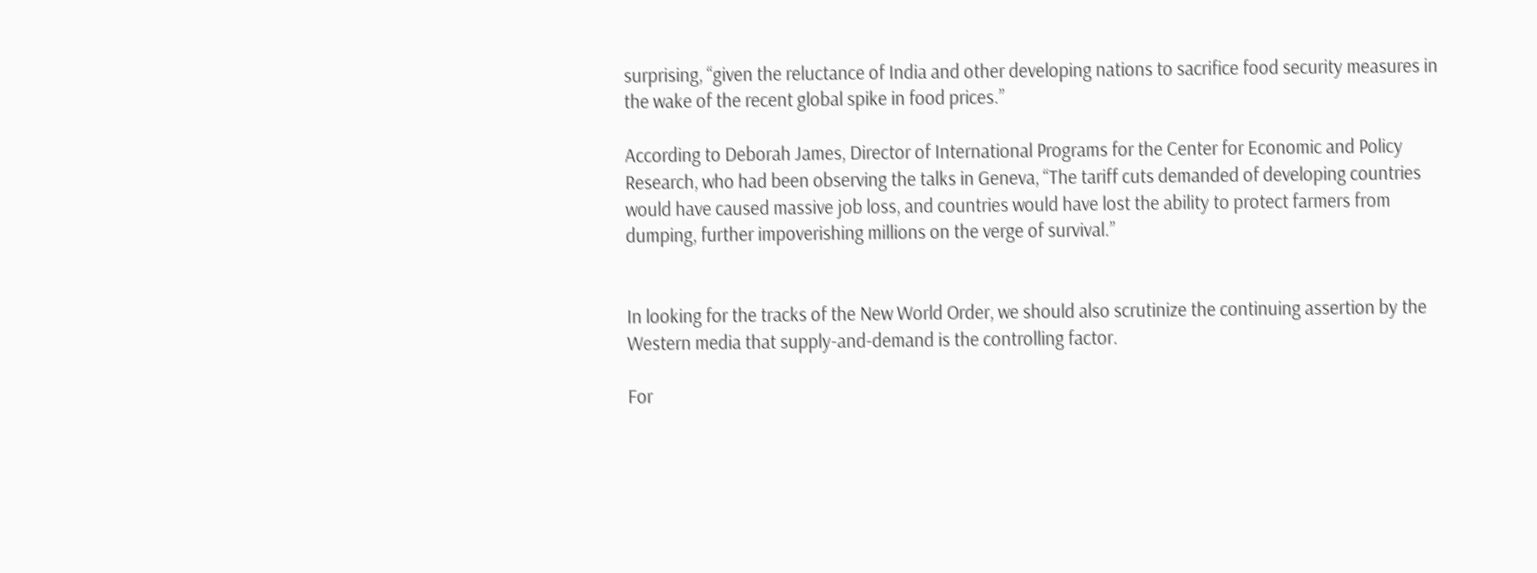surprising, “given the reluctance of India and other developing nations to sacrifice food security measures in the wake of the recent global spike in food prices.”

According to Deborah James, Director of International Programs for the Center for Economic and Policy Research, who had been observing the talks in Geneva, “The tariff cuts demanded of developing countries would have caused massive job loss, and countries would have lost the ability to protect farmers from dumping, further impoverishing millions on the verge of survival.”


In looking for the tracks of the New World Order, we should also scrutinize the continuing assertion by the Western media that supply-and-demand is the controlling factor.

For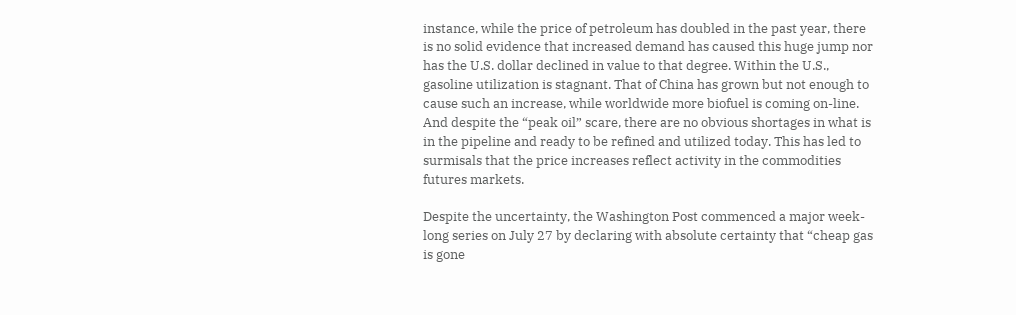instance, while the price of petroleum has doubled in the past year, there is no solid evidence that increased demand has caused this huge jump nor has the U.S. dollar declined in value to that degree. Within the U.S., gasoline utilization is stagnant. That of China has grown but not enough to cause such an increase, while worldwide more biofuel is coming on-line. And despite the “peak oil” scare, there are no obvious shortages in what is in the pipeline and ready to be refined and utilized today. This has led to surmisals that the price increases reflect activity in the commodities futures markets.

Despite the uncertainty, the Washington Post commenced a major week-long series on July 27 by declaring with absolute certainty that “cheap gas is gone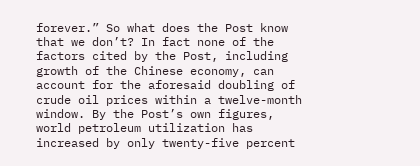forever.” So what does the Post know that we don’t? In fact none of the factors cited by the Post, including growth of the Chinese economy, can account for the aforesaid doubling of crude oil prices within a twelve-month window. By the Post’s own figures, world petroleum utilization has increased by only twenty-five percent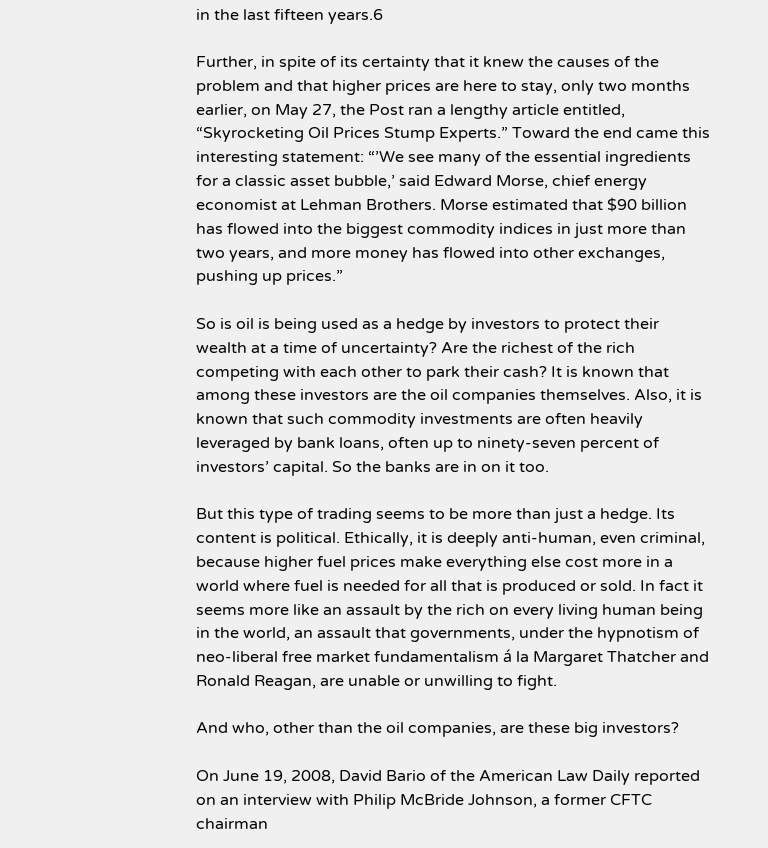in the last fifteen years.6

Further, in spite of its certainty that it knew the causes of the problem and that higher prices are here to stay, only two months earlier, on May 27, the Post ran a lengthy article entitled, “Skyrocketing Oil Prices Stump Experts.” Toward the end came this interesting statement: “’We see many of the essential ingredients for a classic asset bubble,’ said Edward Morse, chief energy economist at Lehman Brothers. Morse estimated that $90 billion has flowed into the biggest commodity indices in just more than two years, and more money has flowed into other exchanges, pushing up prices.”

So is oil is being used as a hedge by investors to protect their wealth at a time of uncertainty? Are the richest of the rich competing with each other to park their cash? It is known that among these investors are the oil companies themselves. Also, it is known that such commodity investments are often heavily leveraged by bank loans, often up to ninety-seven percent of investors’ capital. So the banks are in on it too.

But this type of trading seems to be more than just a hedge. Its content is political. Ethically, it is deeply anti-human, even criminal, because higher fuel prices make everything else cost more in a world where fuel is needed for all that is produced or sold. In fact it seems more like an assault by the rich on every living human being in the world, an assault that governments, under the hypnotism of neo-liberal free market fundamentalism á la Margaret Thatcher and Ronald Reagan, are unable or unwilling to fight.

And who, other than the oil companies, are these big investors?

On June 19, 2008, David Bario of the American Law Daily reported on an interview with Philip McBride Johnson, a former CFTC chairman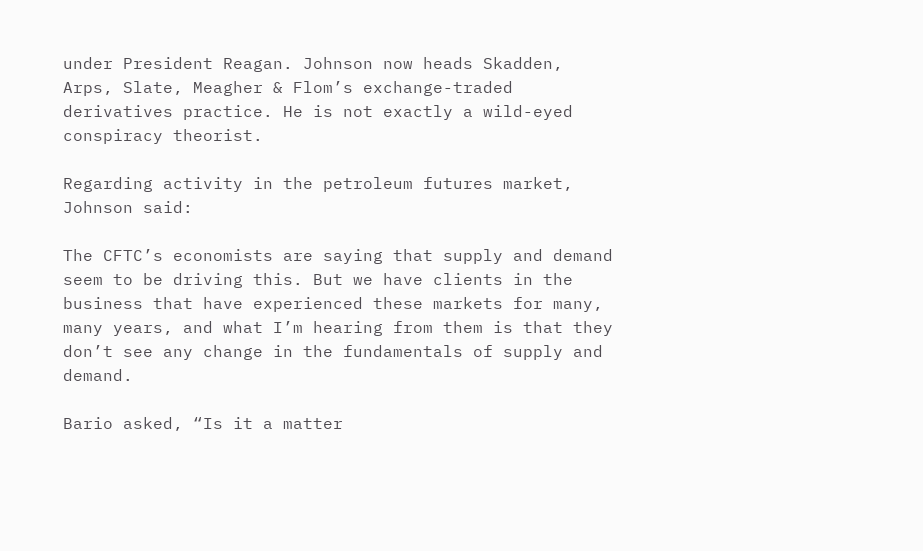under President Reagan. Johnson now heads Skadden, Arps, Slate, Meagher & Flom’s exchange-traded derivatives practice. He is not exactly a wild-eyed conspiracy theorist.

Regarding activity in the petroleum futures market, Johnson said:

The CFTC’s economists are saying that supply and demand seem to be driving this. But we have clients in the business that have experienced these markets for many, many years, and what I’m hearing from them is that they don’t see any change in the fundamentals of supply and demand.

Bario asked, “Is it a matter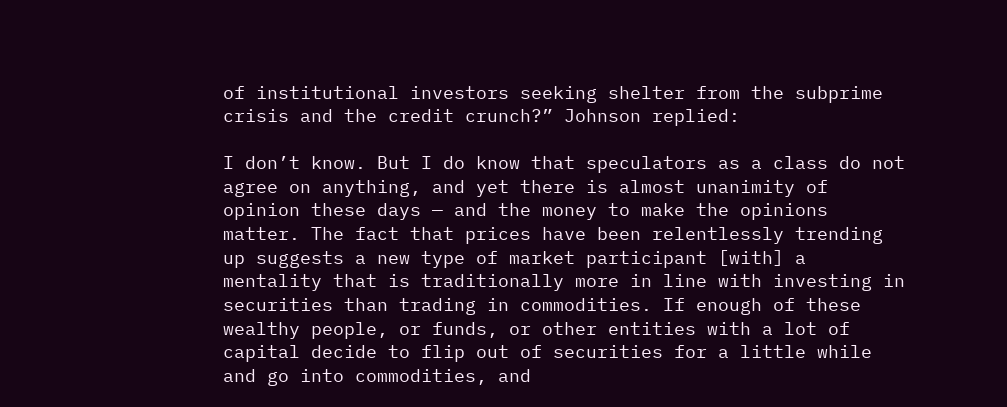of institutional investors seeking shelter from the subprime crisis and the credit crunch?” Johnson replied:

I don’t know. But I do know that speculators as a class do not agree on anything, and yet there is almost unanimity of opinion these days — and the money to make the opinions matter. The fact that prices have been relentlessly trending up suggests a new type of market participant [with] a mentality that is traditionally more in line with investing in securities than trading in commodities. If enough of these wealthy people, or funds, or other entities with a lot of capital decide to flip out of securities for a little while and go into commodities, and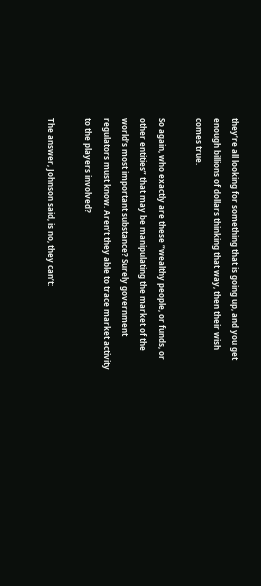they’re all looking for something that is going up, and you get enough billions of dollars thinking that way, then their wish comes true.

So again, who exactly are these “wealthy people, or funds, or other entities” that may be manipulating the market of the world’s most important substance? Surely government regulators must know. Aren’t they able to trace market activity to the players involved?

The answer, Johnson said, is no, they can’t: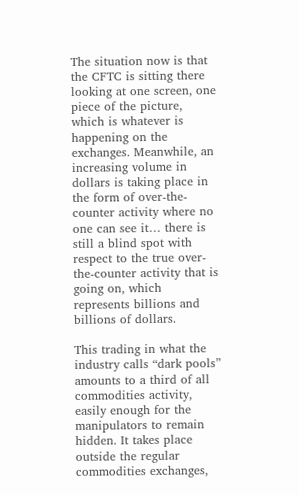The situation now is that the CFTC is sitting there looking at one screen, one piece of the picture, which is whatever is happening on the exchanges. Meanwhile, an increasing volume in dollars is taking place in the form of over-the-counter activity where no one can see it… there is still a blind spot with respect to the true over-the-counter activity that is going on, which represents billions and billions of dollars.

This trading in what the industry calls “dark pools” amounts to a third of all commodities activity, easily enough for the manipulators to remain hidden. It takes place outside the regular commodities exchanges,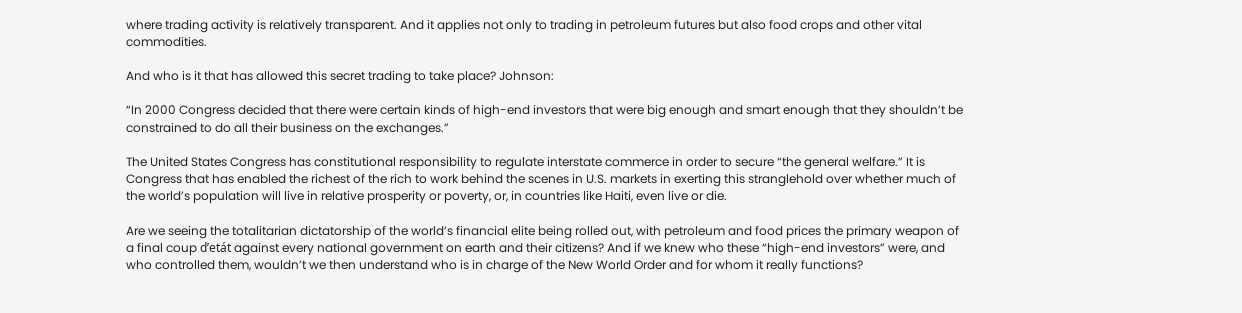where trading activity is relatively transparent. And it applies not only to trading in petroleum futures but also food crops and other vital commodities.

And who is it that has allowed this secret trading to take place? Johnson:

“In 2000 Congress decided that there were certain kinds of high-end investors that were big enough and smart enough that they shouldn’t be constrained to do all their business on the exchanges.”

The United States Congress has constitutional responsibility to regulate interstate commerce in order to secure “the general welfare.” It is Congress that has enabled the richest of the rich to work behind the scenes in U.S. markets in exerting this stranglehold over whether much of the world’s population will live in relative prosperity or poverty, or, in countries like Haiti, even live or die.

Are we seeing the totalitarian dictatorship of the world’s financial elite being rolled out, with petroleum and food prices the primary weapon of a final coup d’etát against every national government on earth and their citizens? And if we knew who these “high-end investors” were, and who controlled them, wouldn’t we then understand who is in charge of the New World Order and for whom it really functions?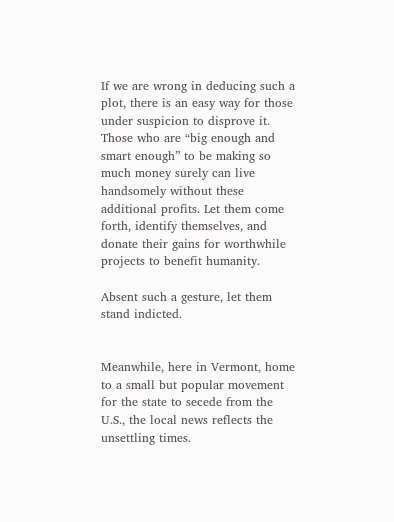If we are wrong in deducing such a plot, there is an easy way for those under suspicion to disprove it. Those who are “big enough and smart enough” to be making so much money surely can live handsomely without these additional profits. Let them come forth, identify themselves, and donate their gains for worthwhile projects to benefit humanity.

Absent such a gesture, let them stand indicted.


Meanwhile, here in Vermont, home to a small but popular movement for the state to secede from the U.S., the local news reflects the unsettling times.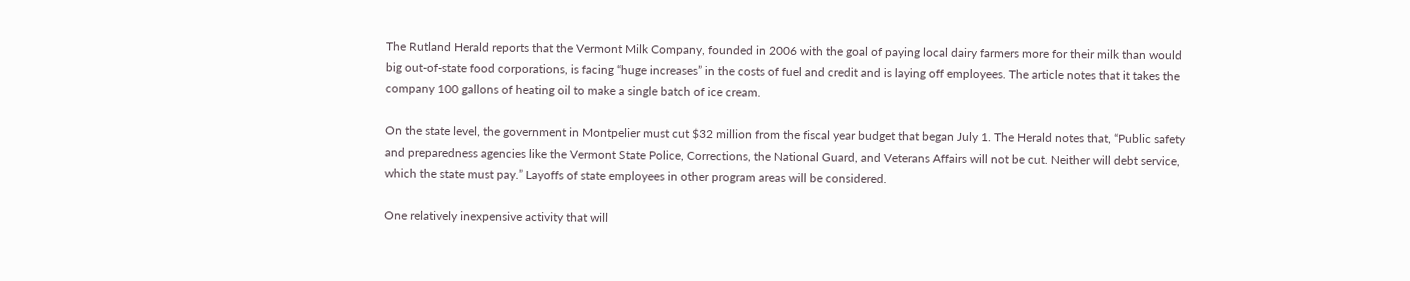The Rutland Herald reports that the Vermont Milk Company, founded in 2006 with the goal of paying local dairy farmers more for their milk than would big out-of-state food corporations, is facing “huge increases” in the costs of fuel and credit and is laying off employees. The article notes that it takes the company 100 gallons of heating oil to make a single batch of ice cream.

On the state level, the government in Montpelier must cut $32 million from the fiscal year budget that began July 1. The Herald notes that, “Public safety and preparedness agencies like the Vermont State Police, Corrections, the National Guard, and Veterans Affairs will not be cut. Neither will debt service, which the state must pay.” Layoffs of state employees in other program areas will be considered.

One relatively inexpensive activity that will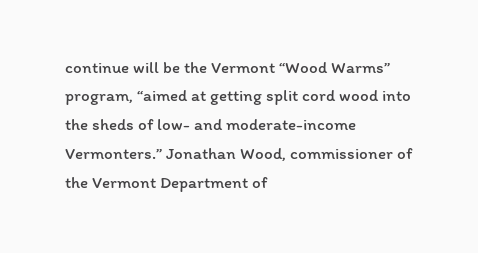continue will be the Vermont “Wood Warms” program, “aimed at getting split cord wood into the sheds of low- and moderate-income Vermonters.” Jonathan Wood, commissioner of the Vermont Department of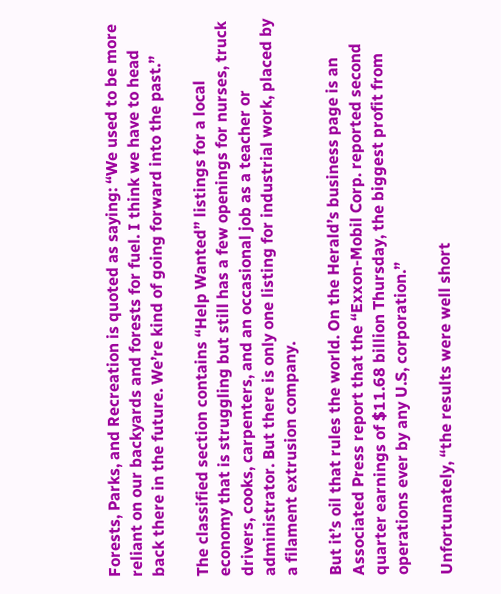Forests, Parks, and Recreation is quoted as saying: “We used to be more reliant on our backyards and forests for fuel. I think we have to head back there in the future. We’re kind of going forward into the past.”

The classified section contains “Help Wanted” listings for a local economy that is struggling but still has a few openings for nurses, truck drivers, cooks, carpenters, and an occasional job as a teacher or administrator. But there is only one listing for industrial work, placed by a filament extrusion company.

But it’s oil that rules the world. On the Herald’s business page is an Associated Press report that the “Exxon-Mobil Corp. reported second quarter earnings of $11.68 billion Thursday, the biggest profit from operations ever by any U.S, corporation.”

Unfortunately, “the results were well short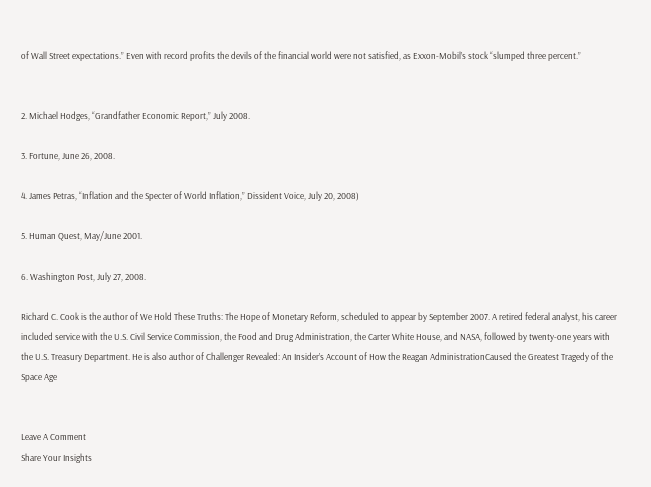of Wall Street expectations.” Even with record profits the devils of the financial world were not satisfied, as Exxon-Mobil’s stock “slumped three percent.”


2. Michael Hodges, “Grandfather Economic Report,” July 2008.

3. Fortune, June 26, 2008.

4. James Petras, “Inflation and the Specter of World Inflation,” Dissident Voice, July 20, 2008)

5. Human Quest, May/June 2001.

6. Washington Post, July 27, 2008.

Richard C. Cook is the author of We Hold These Truths: The Hope of Monetary Reform, scheduled to appear by September 2007. A retired federal analyst, his career included service with the U.S. Civil Service Commission, the Food and Drug Administration, the Carter White House, and NASA, followed by twenty-one years with the U.S. Treasury Department. He is also author of Challenger Revealed: An Insider’s Account of How the Reagan AdministrationCaused the Greatest Tragedy of the Space Age


Leave A Comment
Share Your Insights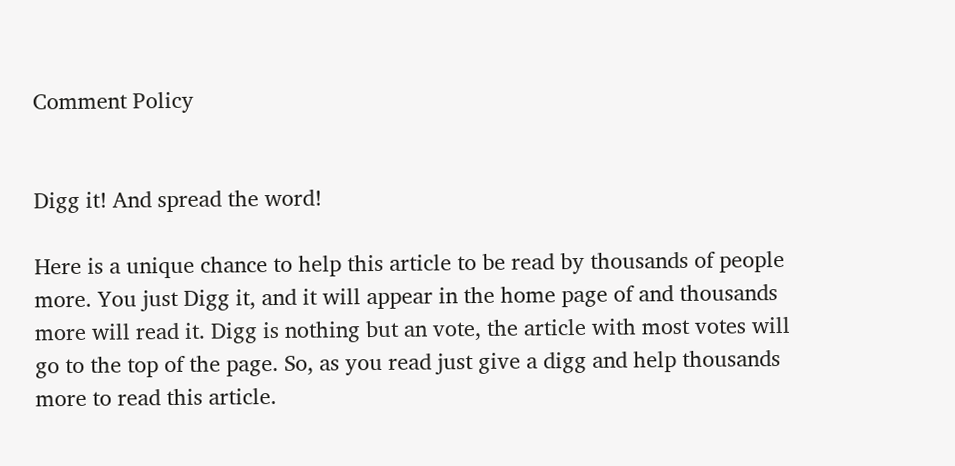Comment Policy


Digg it! And spread the word!

Here is a unique chance to help this article to be read by thousands of people more. You just Digg it, and it will appear in the home page of and thousands more will read it. Digg is nothing but an vote, the article with most votes will go to the top of the page. So, as you read just give a digg and help thousands more to read this article.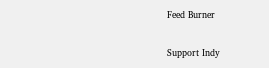Feed Burner

Support Indy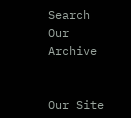Search Our Archive


Our Site